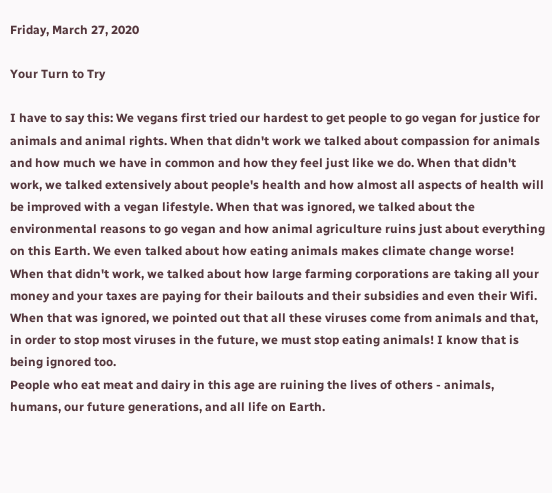Friday, March 27, 2020

Your Turn to Try

I have to say this: We vegans first tried our hardest to get people to go vegan for justice for animals and animal rights. When that didn't work we talked about compassion for animals and how much we have in common and how they feel just like we do. When that didn't work, we talked extensively about people's health and how almost all aspects of health will be improved with a vegan lifestyle. When that was ignored, we talked about the environmental reasons to go vegan and how animal agriculture ruins just about everything on this Earth. We even talked about how eating animals makes climate change worse! When that didn't work, we talked about how large farming corporations are taking all your money and your taxes are paying for their bailouts and their subsidies and even their Wifi. When that was ignored, we pointed out that all these viruses come from animals and that, in order to stop most viruses in the future, we must stop eating animals! I know that is being ignored too.
People who eat meat and dairy in this age are ruining the lives of others - animals, humans, our future generations, and all life on Earth.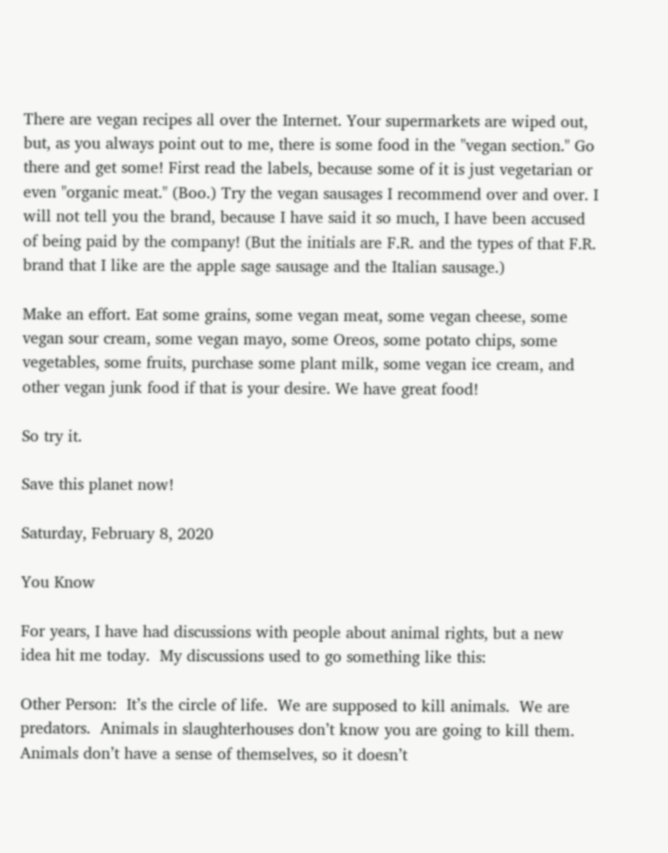There are vegan recipes all over the Internet. Your supermarkets are wiped out, but, as you always point out to me, there is some food in the "vegan section." Go there and get some! First read the labels, because some of it is just vegetarian or even "organic meat." (Boo.) Try the vegan sausages I recommend over and over. I will not tell you the brand, because I have said it so much, I have been accused of being paid by the company! (But the initials are F.R. and the types of that F.R. brand that I like are the apple sage sausage and the Italian sausage.)

Make an effort. Eat some grains, some vegan meat, some vegan cheese, some vegan sour cream, some vegan mayo, some Oreos, some potato chips, some vegetables, some fruits, purchase some plant milk, some vegan ice cream, and other vegan junk food if that is your desire. We have great food!

So try it.

Save this planet now!

Saturday, February 8, 2020

You Know

For years, I have had discussions with people about animal rights, but a new idea hit me today.  My discussions used to go something like this:

Other Person:  It’s the circle of life.  We are supposed to kill animals.  We are predators.  Animals in slaughterhouses don’t know you are going to kill them.  Animals don’t have a sense of themselves, so it doesn’t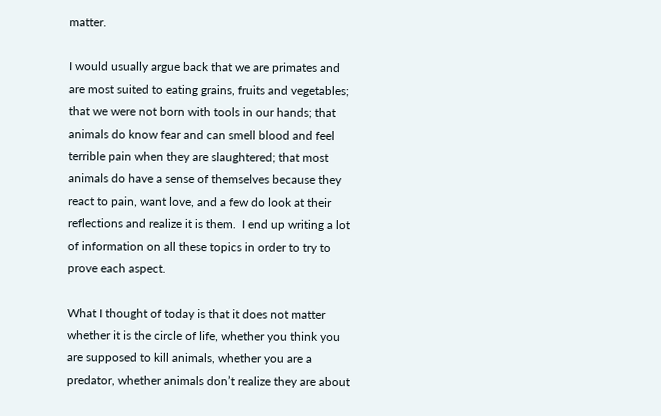matter.

I would usually argue back that we are primates and are most suited to eating grains, fruits and vegetables; that we were not born with tools in our hands; that animals do know fear and can smell blood and feel terrible pain when they are slaughtered; that most animals do have a sense of themselves because they react to pain, want love, and a few do look at their reflections and realize it is them.  I end up writing a lot of information on all these topics in order to try to prove each aspect.

What I thought of today is that it does not matter whether it is the circle of life, whether you think you are supposed to kill animals, whether you are a predator, whether animals don’t realize they are about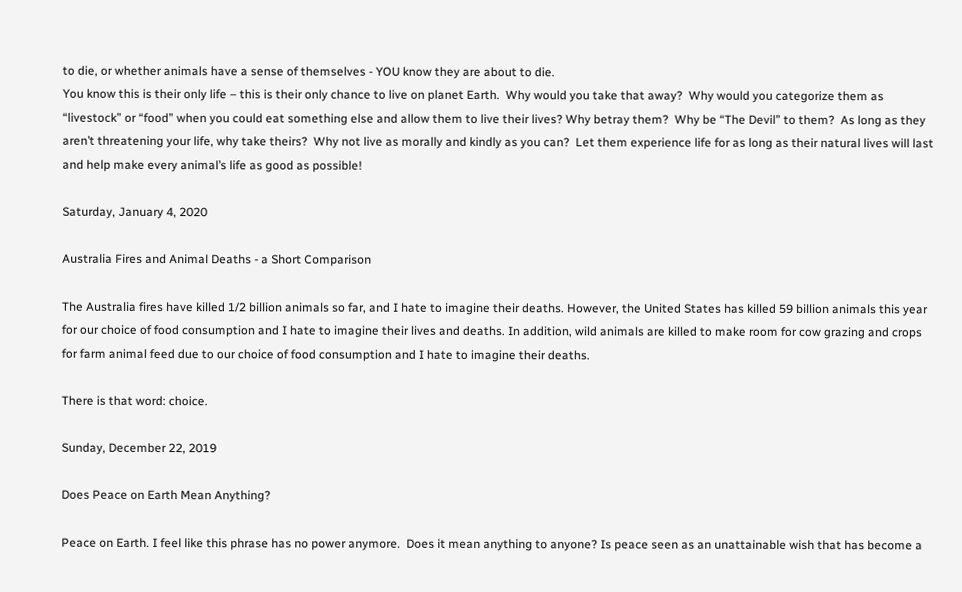to die, or whether animals have a sense of themselves - YOU know they are about to die.
You know this is their only life – this is their only chance to live on planet Earth.  Why would you take that away?  Why would you categorize them as “livestock” or “food” when you could eat something else and allow them to live their lives? Why betray them?  Why be “The Devil” to them?  As long as they aren’t threatening your life, why take theirs?  Why not live as morally and kindly as you can?  Let them experience life for as long as their natural lives will last and help make every animal’s life as good as possible!

Saturday, January 4, 2020

Australia Fires and Animal Deaths - a Short Comparison

The Australia fires have killed 1/2 billion animals so far, and I hate to imagine their deaths. However, the United States has killed 59 billion animals this year for our choice of food consumption and I hate to imagine their lives and deaths. In addition, wild animals are killed to make room for cow grazing and crops for farm animal feed due to our choice of food consumption and I hate to imagine their deaths.

There is that word: choice.

Sunday, December 22, 2019

Does Peace on Earth Mean Anything?

Peace on Earth. I feel like this phrase has no power anymore.  Does it mean anything to anyone? Is peace seen as an unattainable wish that has become a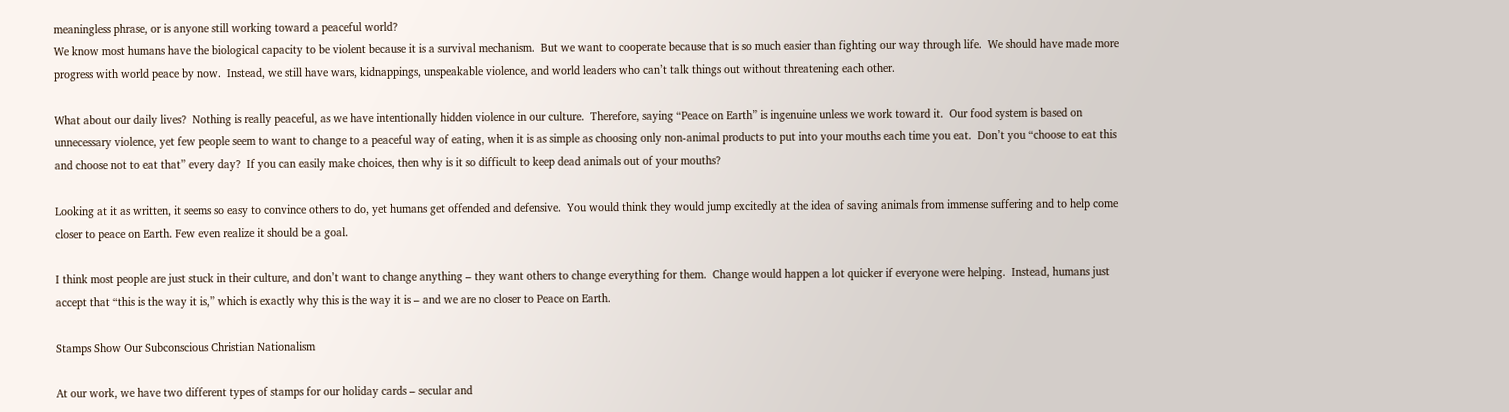meaningless phrase, or is anyone still working toward a peaceful world?
We know most humans have the biological capacity to be violent because it is a survival mechanism.  But we want to cooperate because that is so much easier than fighting our way through life.  We should have made more progress with world peace by now.  Instead, we still have wars, kidnappings, unspeakable violence, and world leaders who can’t talk things out without threatening each other.

What about our daily lives?  Nothing is really peaceful, as we have intentionally hidden violence in our culture.  Therefore, saying “Peace on Earth” is ingenuine unless we work toward it.  Our food system is based on unnecessary violence, yet few people seem to want to change to a peaceful way of eating, when it is as simple as choosing only non-animal products to put into your mouths each time you eat.  Don’t you “choose to eat this and choose not to eat that” every day?  If you can easily make choices, then why is it so difficult to keep dead animals out of your mouths?

Looking at it as written, it seems so easy to convince others to do, yet humans get offended and defensive.  You would think they would jump excitedly at the idea of saving animals from immense suffering and to help come closer to peace on Earth. Few even realize it should be a goal.

I think most people are just stuck in their culture, and don’t want to change anything – they want others to change everything for them.  Change would happen a lot quicker if everyone were helping.  Instead, humans just accept that “this is the way it is,” which is exactly why this is the way it is – and we are no closer to Peace on Earth.

Stamps Show Our Subconscious Christian Nationalism

At our work, we have two different types of stamps for our holiday cards – secular and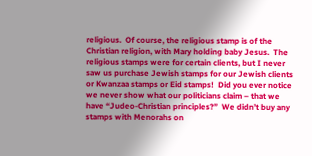religious.  Of course, the religious stamp is of the Christian religion, with Mary holding baby Jesus.  The religious stamps were for certain clients, but I never saw us purchase Jewish stamps for our Jewish clients or Kwanzaa stamps or Eid stamps!  Did you ever notice we never show what our politicians claim – that we have “Judeo-Christian principles?”  We didn’t buy any stamps with Menorahs on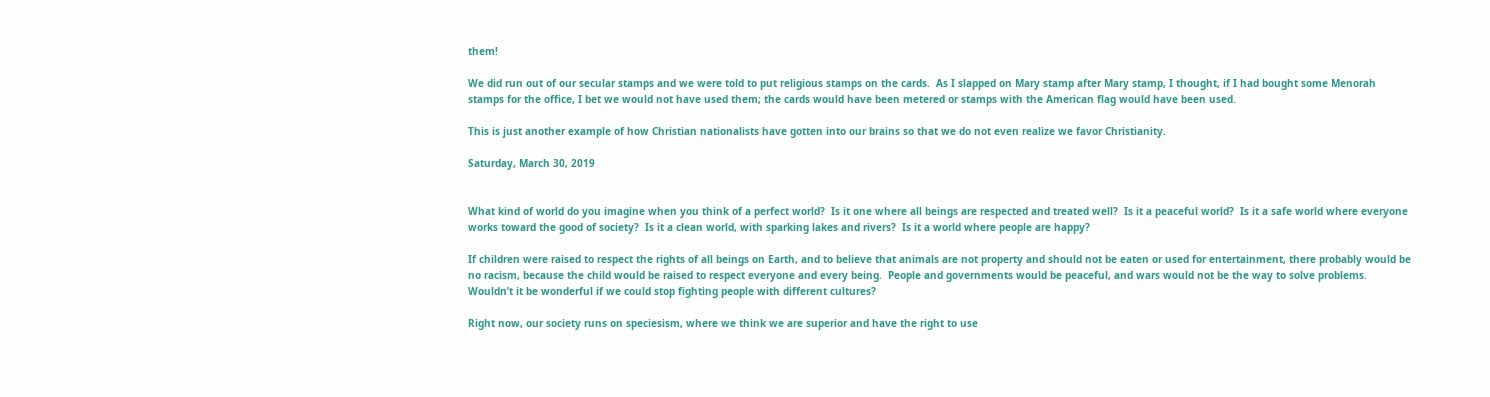them!

We did run out of our secular stamps and we were told to put religious stamps on the cards.  As I slapped on Mary stamp after Mary stamp, I thought, if I had bought some Menorah stamps for the office, I bet we would not have used them; the cards would have been metered or stamps with the American flag would have been used.

This is just another example of how Christian nationalists have gotten into our brains so that we do not even realize we favor Christianity.

Saturday, March 30, 2019


What kind of world do you imagine when you think of a perfect world?  Is it one where all beings are respected and treated well?  Is it a peaceful world?  Is it a safe world where everyone works toward the good of society?  Is it a clean world, with sparking lakes and rivers?  Is it a world where people are happy?

If children were raised to respect the rights of all beings on Earth, and to believe that animals are not property and should not be eaten or used for entertainment, there probably would be no racism, because the child would be raised to respect everyone and every being.  People and governments would be peaceful, and wars would not be the way to solve problems.  Wouldn’t it be wonderful if we could stop fighting people with different cultures?

Right now, our society runs on speciesism, where we think we are superior and have the right to use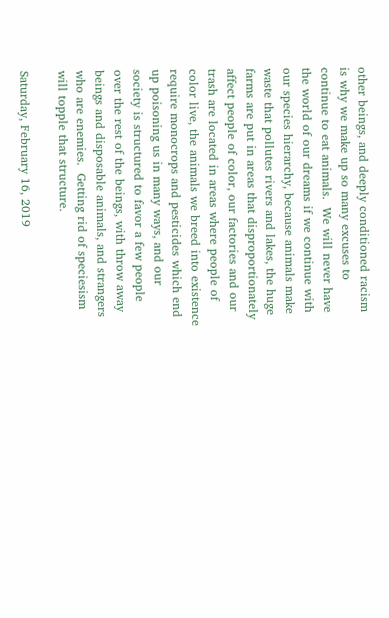other beings, and deeply conditioned racism is why we make up so many excuses to continue to eat animals.  We will never have the world of our dreams if we continue with our species hierarchy, because animals make waste that pollutes rivers and lakes, the huge farms are put in areas that disproportionately affect people of color, our factories and our trash are located in areas where people of color live, the animals we breed into existence require monocrops and pesticides which end up poisoning us in many ways, and our society is structured to favor a few people over the rest of the beings, with throw away beings and disposable animals, and strangers who are enemies.  Getting rid of speciesism will topple that structure.

Saturday, February 16, 2019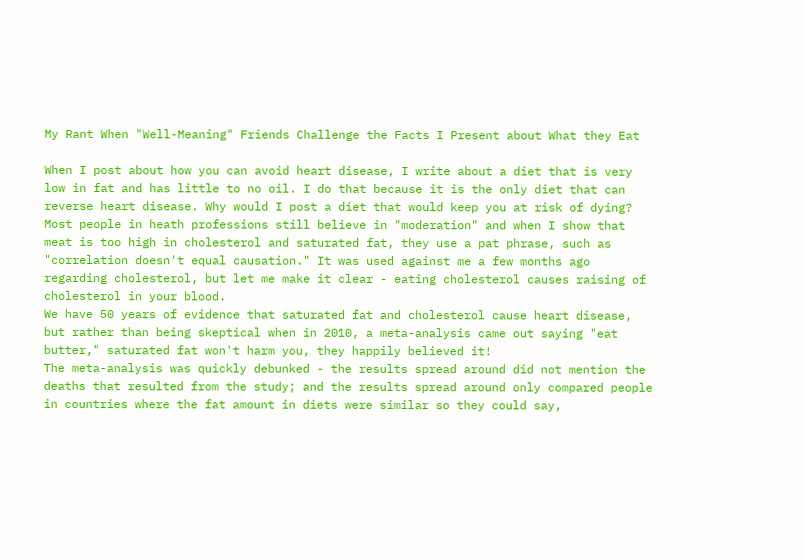My Rant When "Well-Meaning" Friends Challenge the Facts I Present about What they Eat

When I post about how you can avoid heart disease, I write about a diet that is very low in fat and has little to no oil. I do that because it is the only diet that can reverse heart disease. Why would I post a diet that would keep you at risk of dying?
Most people in heath professions still believe in "moderation" and when I show that meat is too high in cholesterol and saturated fat, they use a pat phrase, such as "correlation doesn't equal causation." It was used against me a few months ago regarding cholesterol, but let me make it clear - eating cholesterol causes raising of cholesterol in your blood.
We have 50 years of evidence that saturated fat and cholesterol cause heart disease, but rather than being skeptical when in 2010, a meta-analysis came out saying "eat butter," saturated fat won't harm you, they happily believed it!
The meta-analysis was quickly debunked - the results spread around did not mention the deaths that resulted from the study; and the results spread around only compared people in countries where the fat amount in diets were similar so they could say,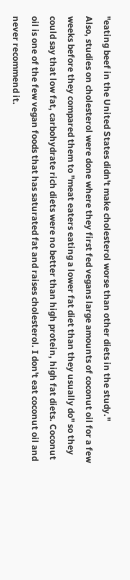"eating beef in the United States didn't make cholesterol worse than other diets in the study."
Also, studies on cholesterol were done where they first fed vegans large amounts of coconut oil for a few weeks before they compared them to "meat eaters eating a lower fat diet than they usually do" so they could say that low fat, carbohydrate rich diets were no better than high protein, high fat diets. Coconut oil is one of the few vegan foods that has saturated fat and raises cholesterol. I don't eat coconut oil and never recommend it.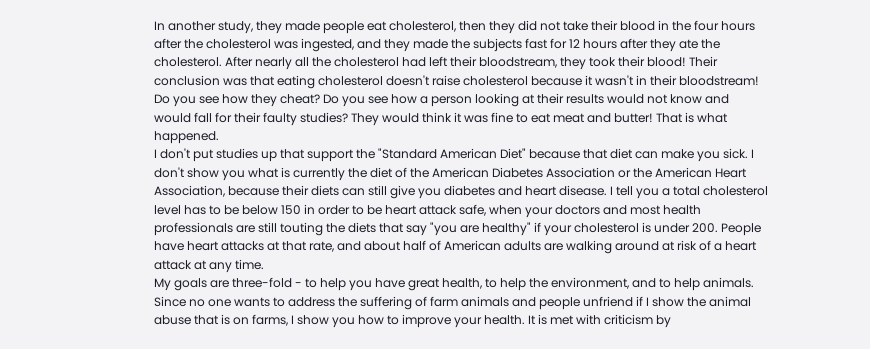In another study, they made people eat cholesterol, then they did not take their blood in the four hours after the cholesterol was ingested, and they made the subjects fast for 12 hours after they ate the cholesterol. After nearly all the cholesterol had left their bloodstream, they took their blood! Their conclusion was that eating cholesterol doesn't raise cholesterol because it wasn't in their bloodstream!
Do you see how they cheat? Do you see how a person looking at their results would not know and would fall for their faulty studies? They would think it was fine to eat meat and butter! That is what happened.
I don't put studies up that support the "Standard American Diet" because that diet can make you sick. I don't show you what is currently the diet of the American Diabetes Association or the American Heart Association, because their diets can still give you diabetes and heart disease. I tell you a total cholesterol level has to be below 150 in order to be heart attack safe, when your doctors and most health professionals are still touting the diets that say "you are healthy" if your cholesterol is under 200. People have heart attacks at that rate, and about half of American adults are walking around at risk of a heart attack at any time.
My goals are three-fold - to help you have great health, to help the environment, and to help animals. Since no one wants to address the suffering of farm animals and people unfriend if I show the animal abuse that is on farms, I show you how to improve your health. It is met with criticism by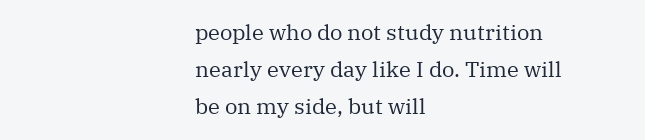people who do not study nutrition nearly every day like I do. Time will be on my side, but will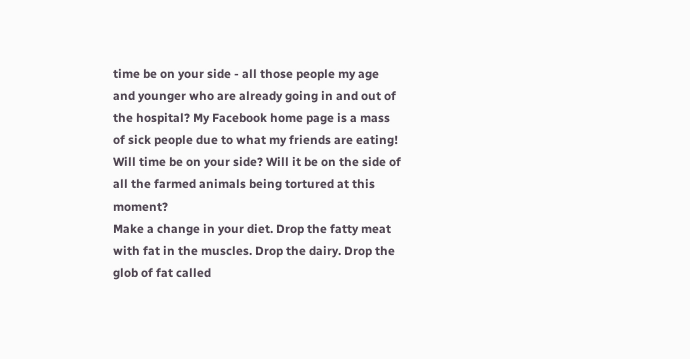time be on your side - all those people my age and younger who are already going in and out of the hospital? My Facebook home page is a mass of sick people due to what my friends are eating! Will time be on your side? Will it be on the side of all the farmed animals being tortured at this moment?
Make a change in your diet. Drop the fatty meat with fat in the muscles. Drop the dairy. Drop the glob of fat called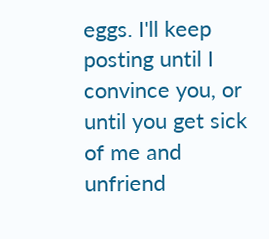eggs. I'll keep posting until I convince you, or until you get sick of me and unfriend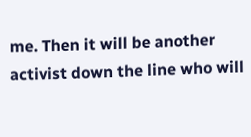me. Then it will be another activist down the line who will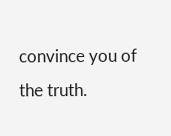convince you of the truth.